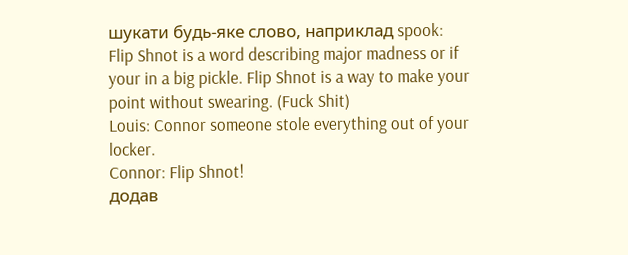шукати будь-яке слово, наприклад spook:
Flip Shnot is a word describing major madness or if your in a big pickle. Flip Shnot is a way to make your point without swearing. (Fuck Shit)
Louis: Connor someone stole everything out of your locker.
Connor: Flip Shnot!
додав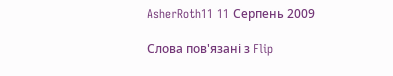AsherRoth11 11 Серпень 2009

Слова пов'язані з Flip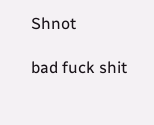Shnot

bad fuck shit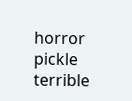horror pickle terrible